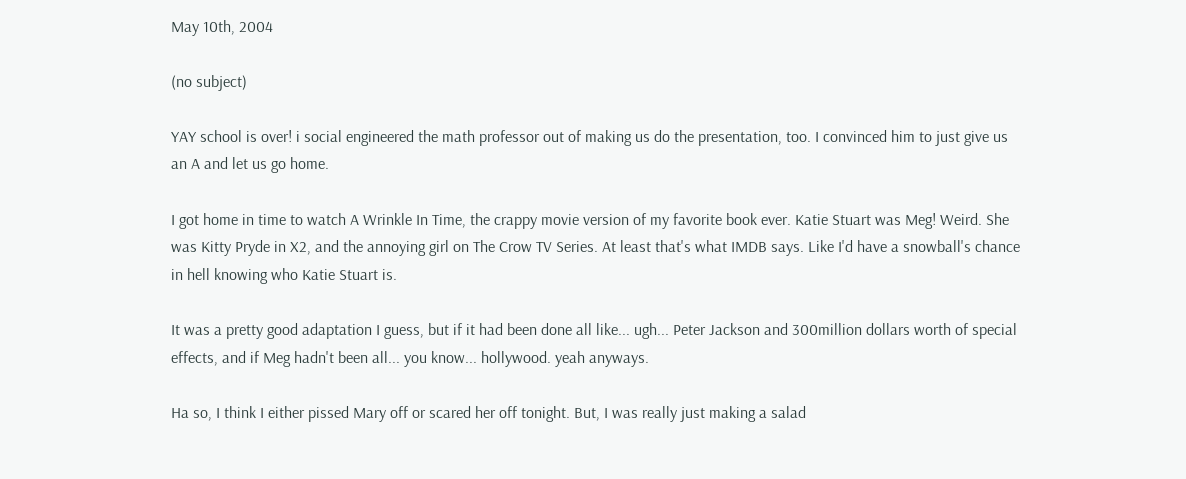May 10th, 2004

(no subject)

YAY school is over! i social engineered the math professor out of making us do the presentation, too. I convinced him to just give us an A and let us go home.

I got home in time to watch A Wrinkle In Time, the crappy movie version of my favorite book ever. Katie Stuart was Meg! Weird. She was Kitty Pryde in X2, and the annoying girl on The Crow TV Series. At least that's what IMDB says. Like I'd have a snowball's chance in hell knowing who Katie Stuart is.

It was a pretty good adaptation I guess, but if it had been done all like... ugh... Peter Jackson and 300million dollars worth of special effects, and if Meg hadn't been all... you know... hollywood. yeah anyways.

Ha so, I think I either pissed Mary off or scared her off tonight. But, I was really just making a salad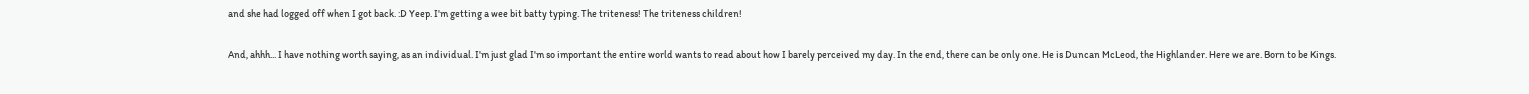and she had logged off when I got back. :D Yeep. I'm getting a wee bit batty typing. The triteness! The triteness children!

And, ahhh... I have nothing worth saying, as an individual. I'm just glad I'm so important the entire world wants to read about how I barely perceived my day. In the end, there can be only one. He is Duncan McLeod, the Highlander. Here we are. Born to be Kings.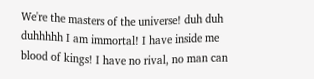We're the masters of the universe! duh duh duhhhhh I am immortal! I have inside me blood of kings! I have no rival, no man can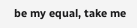be my equal, take me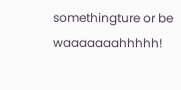somethingture or be waaaaaaahhhhh!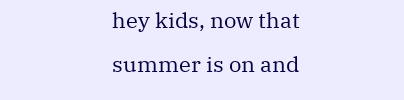hey kids, now that summer is on and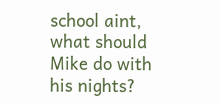school aint, what should Mike do with his nights?